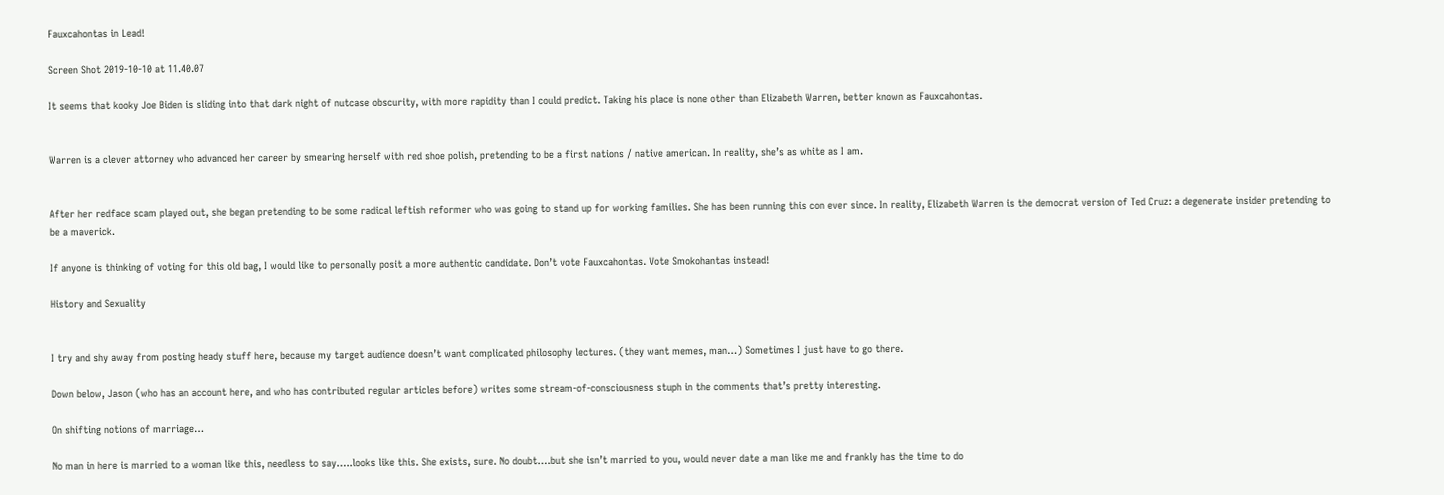Fauxcahontas in Lead!

Screen Shot 2019-10-10 at 11.40.07

It seems that kooky Joe Biden is sliding into that dark night of nutcase obscurity, with more rapidity than I could predict. Taking his place is none other than Elizabeth Warren, better known as Fauxcahontas.


Warren is a clever attorney who advanced her career by smearing herself with red shoe polish, pretending to be a first nations / native american. In reality, she’s as white as I am.


After her redface scam played out, she began pretending to be some radical leftish reformer who was going to stand up for working families. She has been running this con ever since. In reality, Elizabeth Warren is the democrat version of Ted Cruz: a degenerate insider pretending to be a maverick.

If anyone is thinking of voting for this old bag, I would like to personally posit a more authentic candidate. Don’t vote Fauxcahontas. Vote Smokohantas instead!

History and Sexuality


I try and shy away from posting heady stuff here, because my target audience doesn’t want complicated philosophy lectures. (they want memes, man…) Sometimes I just have to go there.

Down below, Jason (who has an account here, and who has contributed regular articles before) writes some stream-of-consciousness stuph in the comments that’s pretty interesting.

On shifting notions of marriage…

No man in here is married to a woman like this, needless to say…..looks like this. She exists, sure. No doubt….but she isn’t married to you, would never date a man like me and frankly has the time to do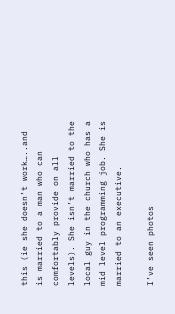this (ie she doesn’t work…..and is married to a man who can comfortably provide on all levels). She isn’t married to the local guy in the church who has a mid level programming job. She is married to an executive.

I’ve seen photos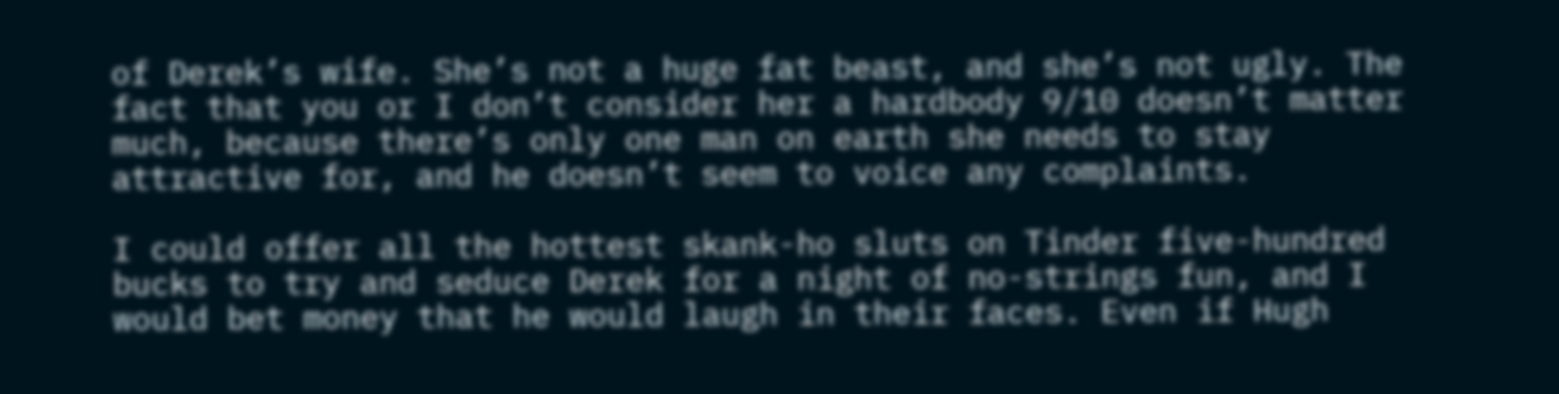of Derek’s wife. She’s not a huge fat beast, and she’s not ugly. The fact that you or I don’t consider her a hardbody 9/10 doesn’t matter much, because there’s only one man on earth she needs to stay attractive for, and he doesn’t seem to voice any complaints.

I could offer all the hottest skank-ho sluts on Tinder five-hundred bucks to try and seduce Derek for a night of no-strings fun, and I would bet money that he would laugh in their faces. Even if Hugh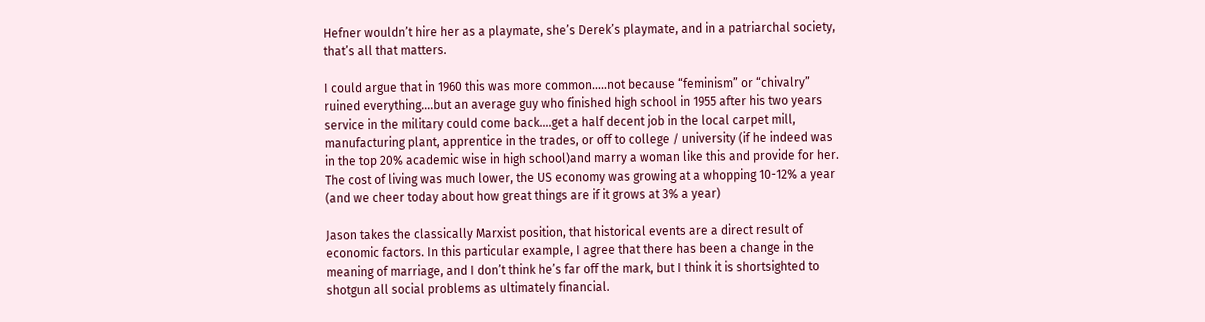Hefner wouldn’t hire her as a playmate, she’s Derek’s playmate, and in a patriarchal society, that’s all that matters.

I could argue that in 1960 this was more common…..not because “feminism” or “chivalry” ruined everything….but an average guy who finished high school in 1955 after his two years service in the military could come back….get a half decent job in the local carpet mill, manufacturing plant, apprentice in the trades, or off to college / university (if he indeed was in the top 20% academic wise in high school)and marry a woman like this and provide for her. The cost of living was much lower, the US economy was growing at a whopping 10-12% a year (and we cheer today about how great things are if it grows at 3% a year)

Jason takes the classically Marxist position, that historical events are a direct result of economic factors. In this particular example, I agree that there has been a change in the meaning of marriage, and I don’t think he’s far off the mark, but I think it is shortsighted to shotgun all social problems as ultimately financial.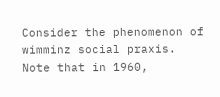Consider the phenomenon of wimminz social praxis. Note that in 1960,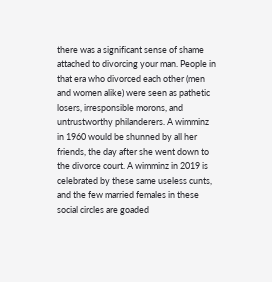there was a significant sense of shame attached to divorcing your man. People in that era who divorced each other (men and women alike) were seen as pathetic losers, irresponsible morons, and untrustworthy philanderers. A wimminz in 1960 would be shunned by all her friends, the day after she went down to the divorce court. A wimminz in 2019 is celebrated by these same useless cunts, and the few married females in these social circles are goaded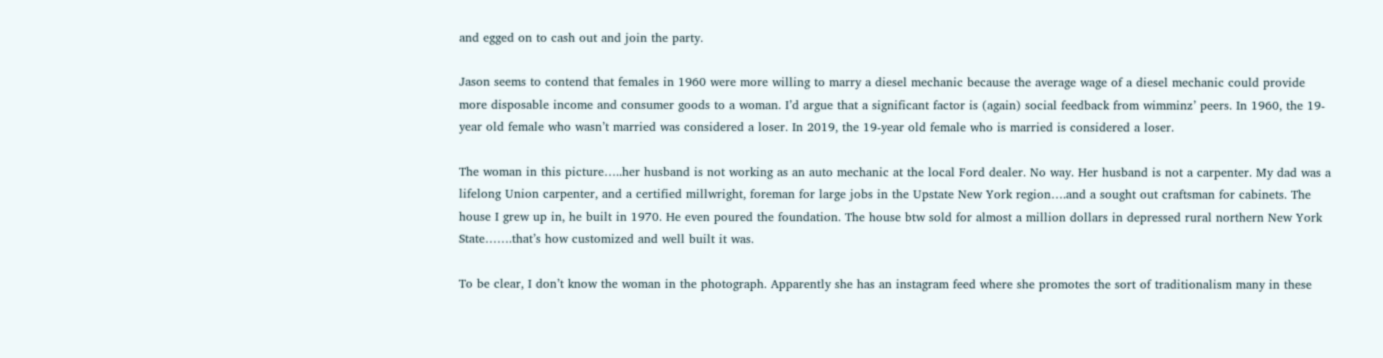and egged on to cash out and join the party.

Jason seems to contend that females in 1960 were more willing to marry a diesel mechanic because the average wage of a diesel mechanic could provide more disposable income and consumer goods to a woman. I’d argue that a significant factor is (again) social feedback from wimminz’ peers. In 1960, the 19-year old female who wasn’t married was considered a loser. In 2019, the 19-year old female who is married is considered a loser.

The woman in this picture…..her husband is not working as an auto mechanic at the local Ford dealer. No way. Her husband is not a carpenter. My dad was a lifelong Union carpenter, and a certified millwright, foreman for large jobs in the Upstate New York region….and a sought out craftsman for cabinets. The house I grew up in, he built in 1970. He even poured the foundation. The house btw sold for almost a million dollars in depressed rural northern New York State…….that’s how customized and well built it was.

To be clear, I don’t know the woman in the photograph. Apparently she has an instagram feed where she promotes the sort of traditionalism many in these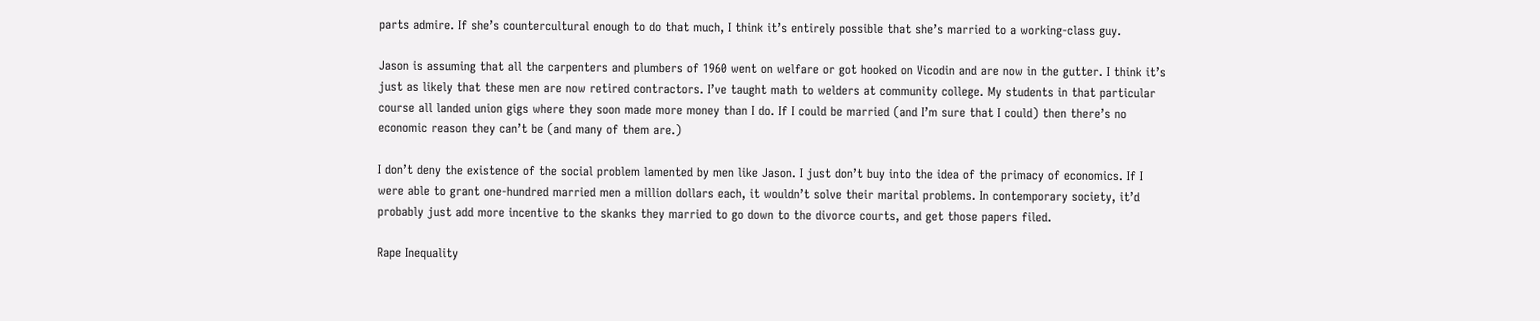parts admire. If she’s countercultural enough to do that much, I think it’s entirely possible that she’s married to a working-class guy.

Jason is assuming that all the carpenters and plumbers of 1960 went on welfare or got hooked on Vicodin and are now in the gutter. I think it’s just as likely that these men are now retired contractors. I’ve taught math to welders at community college. My students in that particular course all landed union gigs where they soon made more money than I do. If I could be married (and I’m sure that I could) then there’s no economic reason they can’t be (and many of them are.)

I don’t deny the existence of the social problem lamented by men like Jason. I just don’t buy into the idea of the primacy of economics. If I were able to grant one-hundred married men a million dollars each, it wouldn’t solve their marital problems. In contemporary society, it’d probably just add more incentive to the skanks they married to go down to the divorce courts, and get those papers filed.

Rape Inequality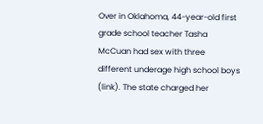Over in Oklahoma, 44-year-old first grade school teacher Tasha McCuan had sex with three different underage high school boys (link). The state charged her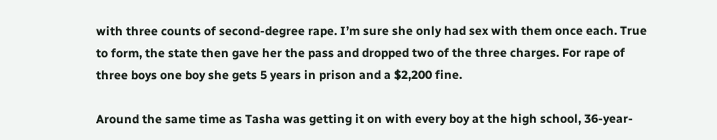with three counts of second-degree rape. I’m sure she only had sex with them once each. True to form, the state then gave her the pass and dropped two of the three charges. For rape of three boys one boy she gets 5 years in prison and a $2,200 fine.

Around the same time as Tasha was getting it on with every boy at the high school, 36-year-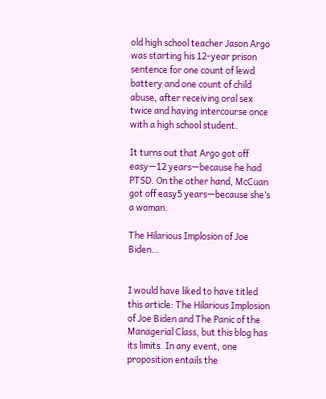old high school teacher Jason Argo was starting his 12-year prison sentence for one count of lewd battery and one count of child abuse, after receiving oral sex twice and having intercourse once with a high school student.

It turns out that Argo got off easy—12 years—because he had PTSD. On the other hand, McCuan got off easy5 years—because she’s a woman.

The Hilarious Implosion of Joe Biden…


I would have liked to have titled this article: The Hilarious Implosion of Joe Biden and The Panic of the Managerial Class, but this blog has its limits. In any event, one proposition entails the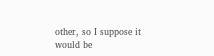other, so I suppose it would be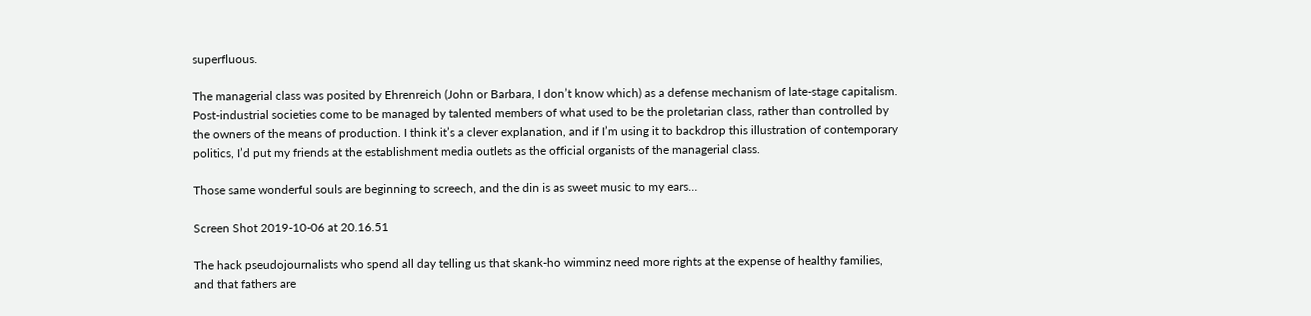superfluous.

The managerial class was posited by Ehrenreich (John or Barbara, I don’t know which) as a defense mechanism of late-stage capitalism. Post-industrial societies come to be managed by talented members of what used to be the proletarian class, rather than controlled by the owners of the means of production. I think it’s a clever explanation, and if I’m using it to backdrop this illustration of contemporary politics, I’d put my friends at the establishment media outlets as the official organists of the managerial class.

Those same wonderful souls are beginning to screech, and the din is as sweet music to my ears…

Screen Shot 2019-10-06 at 20.16.51

The hack pseudojournalists who spend all day telling us that skank-ho wimminz need more rights at the expense of healthy families, and that fathers are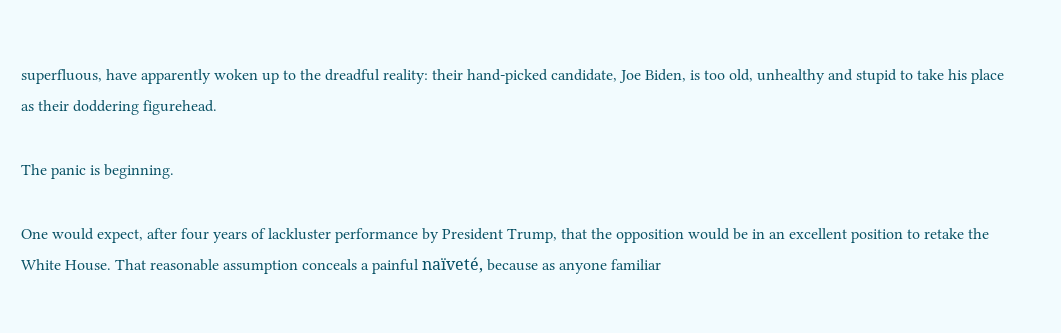superfluous, have apparently woken up to the dreadful reality: their hand-picked candidate, Joe Biden, is too old, unhealthy and stupid to take his place as their doddering figurehead.

The panic is beginning.

One would expect, after four years of lackluster performance by President Trump, that the opposition would be in an excellent position to retake the White House. That reasonable assumption conceals a painful naïveté, because as anyone familiar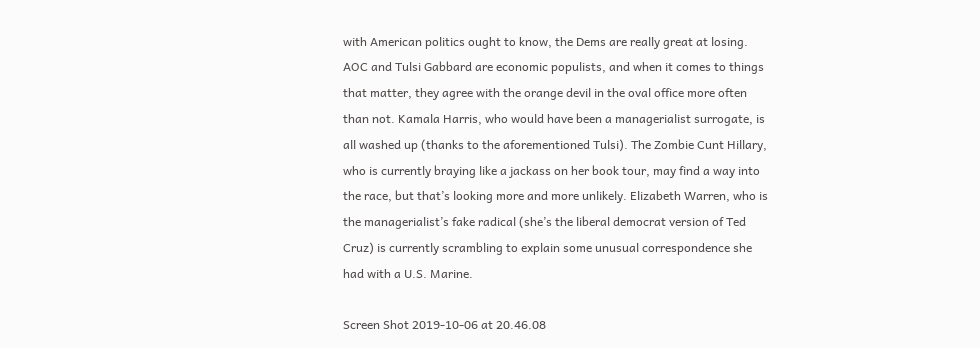with American politics ought to know, the Dems are really great at losing. AOC and Tulsi Gabbard are economic populists, and when it comes to things that matter, they agree with the orange devil in the oval office more often than not. Kamala Harris, who would have been a managerialist surrogate, is all washed up (thanks to the aforementioned Tulsi). The Zombie Cunt Hillary, who is currently braying like a jackass on her book tour, may find a way into the race, but that’s looking more and more unlikely. Elizabeth Warren, who is the managerialist’s fake radical (she’s the liberal democrat version of Ted Cruz) is currently scrambling to explain some unusual correspondence she had with a U.S. Marine.

Screen Shot 2019-10-06 at 20.46.08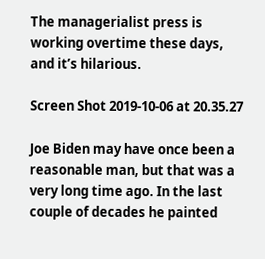The managerialist press is working overtime these days, and it’s hilarious.

Screen Shot 2019-10-06 at 20.35.27

Joe Biden may have once been a reasonable man, but that was a very long time ago. In the last couple of decades he painted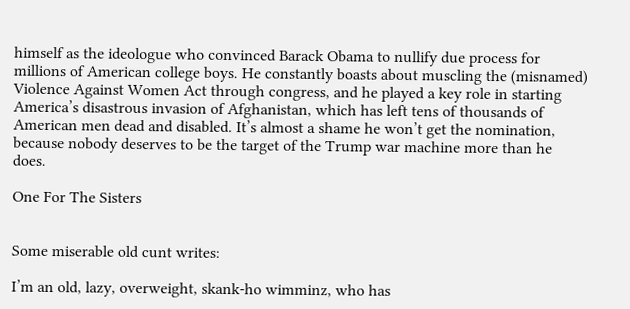himself as the ideologue who convinced Barack Obama to nullify due process for millions of American college boys. He constantly boasts about muscling the (misnamed) Violence Against Women Act through congress, and he played a key role in starting America’s disastrous invasion of Afghanistan, which has left tens of thousands of American men dead and disabled. It’s almost a shame he won’t get the nomination, because nobody deserves to be the target of the Trump war machine more than he does.

One For The Sisters


Some miserable old cunt writes:

I’m an old, lazy, overweight, skank-ho wimminz, who has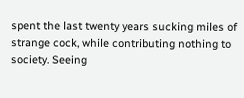spent the last twenty years sucking miles of strange cock, while contributing nothing to society. Seeing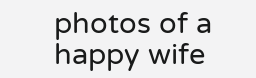photos of a happy wife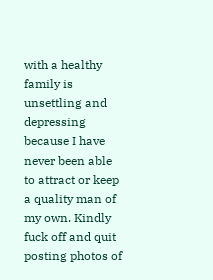with a healthy family is unsettling and depressing because I have never been able to attract or keep a quality man of my own. Kindly fuck off and quit posting photos of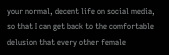your normal, decent life on social media, so that I can get back to the comfortable delusion that every other female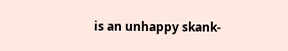is an unhappy skank-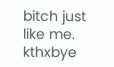bitch just like me. kthxbye